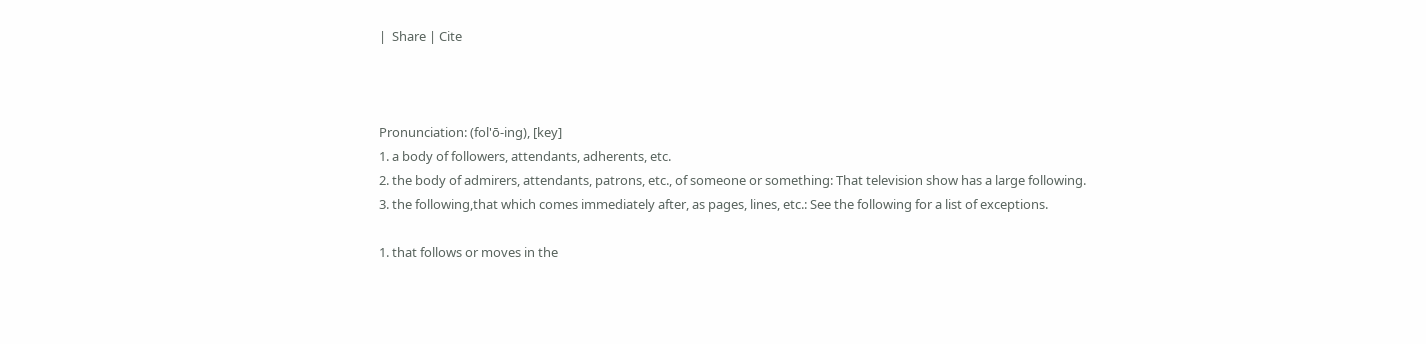|  Share | Cite



Pronunciation: (fol'ō-ing), [key]
1. a body of followers, attendants, adherents, etc.
2. the body of admirers, attendants, patrons, etc., of someone or something: That television show has a large following.
3. the following,that which comes immediately after, as pages, lines, etc.: See the following for a list of exceptions.

1. that follows or moves in the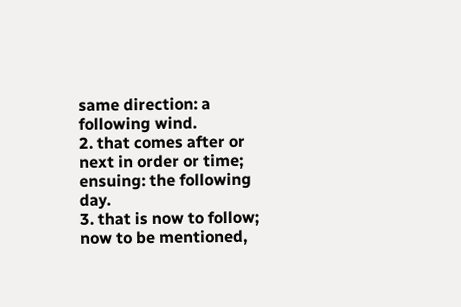same direction: a following wind.
2. that comes after or next in order or time; ensuing: the following day.
3. that is now to follow; now to be mentioned,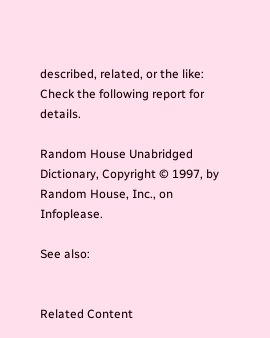described, related, or the like: Check the following report for details.

Random House Unabridged Dictionary, Copyright © 1997, by Random House, Inc., on Infoplease.

See also:


Related Content